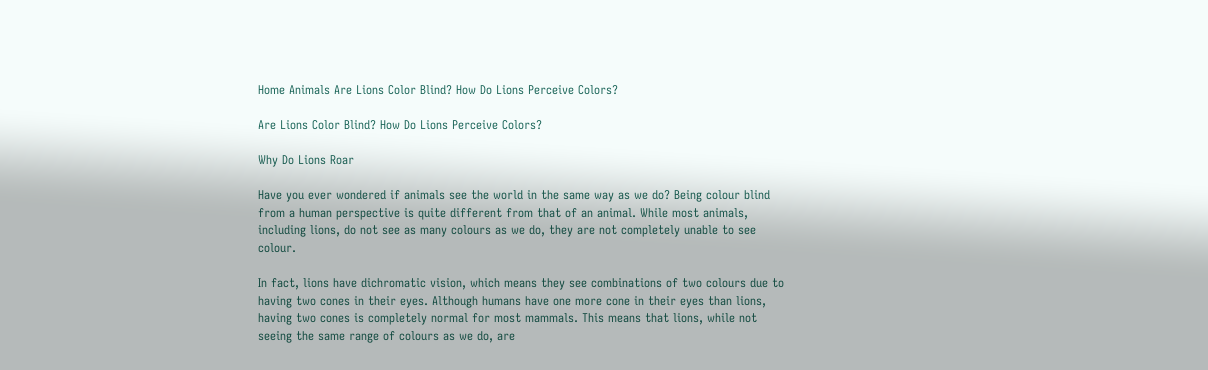Home Animals Are Lions Color Blind? How Do Lions Perceive Colors?

Are Lions Color Blind? How Do Lions Perceive Colors?

Why Do Lions Roar

Have you ever wondered if animals see the world in the same way as we do? Being colour blind from a human perspective is quite different from that of an animal. While most animals, including lions, do not see as many colours as we do, they are not completely unable to see colour.

In fact, lions have dichromatic vision, which means they see combinations of two colours due to having two cones in their eyes. Although humans have one more cone in their eyes than lions, having two cones is completely normal for most mammals. This means that lions, while not seeing the same range of colours as we do, are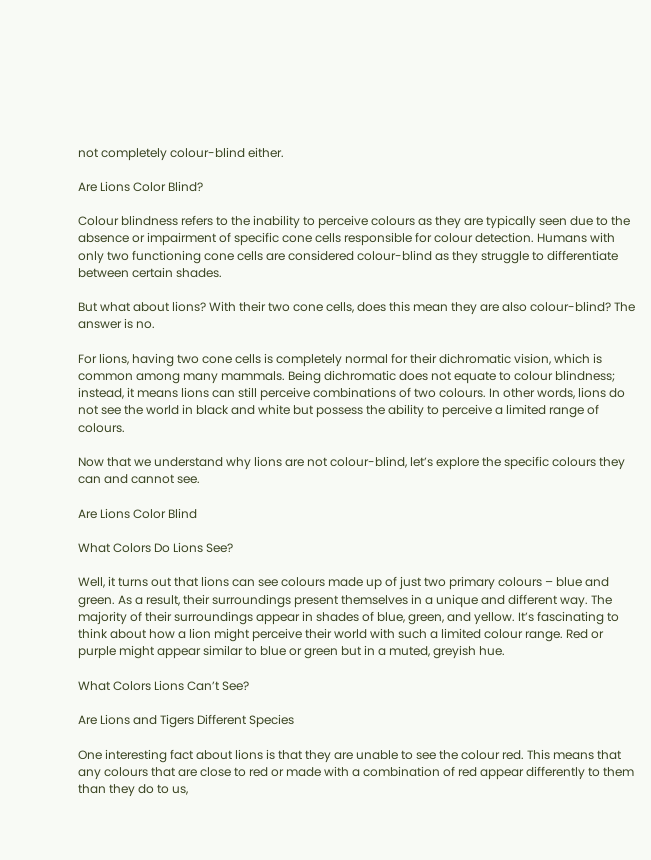not completely colour-blind either.

Are Lions Color Blind?

Colour blindness refers to the inability to perceive colours as they are typically seen due to the absence or impairment of specific cone cells responsible for colour detection. Humans with only two functioning cone cells are considered colour-blind as they struggle to differentiate between certain shades.

But what about lions? With their two cone cells, does this mean they are also colour-blind? The answer is no.

For lions, having two cone cells is completely normal for their dichromatic vision, which is common among many mammals. Being dichromatic does not equate to colour blindness; instead, it means lions can still perceive combinations of two colours. In other words, lions do not see the world in black and white but possess the ability to perceive a limited range of colours.

Now that we understand why lions are not colour-blind, let’s explore the specific colours they can and cannot see.

Are Lions Color Blind

What Colors Do Lions See?

Well, it turns out that lions can see colours made up of just two primary colours – blue and green. As a result, their surroundings present themselves in a unique and different way. The majority of their surroundings appear in shades of blue, green, and yellow. It’s fascinating to think about how a lion might perceive their world with such a limited colour range. Red or purple might appear similar to blue or green but in a muted, greyish hue.

What Colors Lions Can’t See?

Are Lions and Tigers Different Species

One interesting fact about lions is that they are unable to see the colour red. This means that any colours that are close to red or made with a combination of red appear differently to them than they do to us,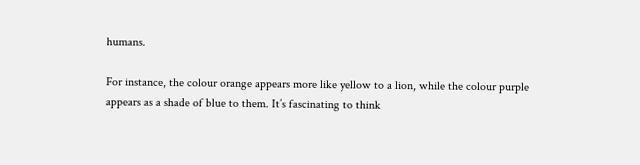humans.

For instance, the colour orange appears more like yellow to a lion, while the colour purple appears as a shade of blue to them. It’s fascinating to think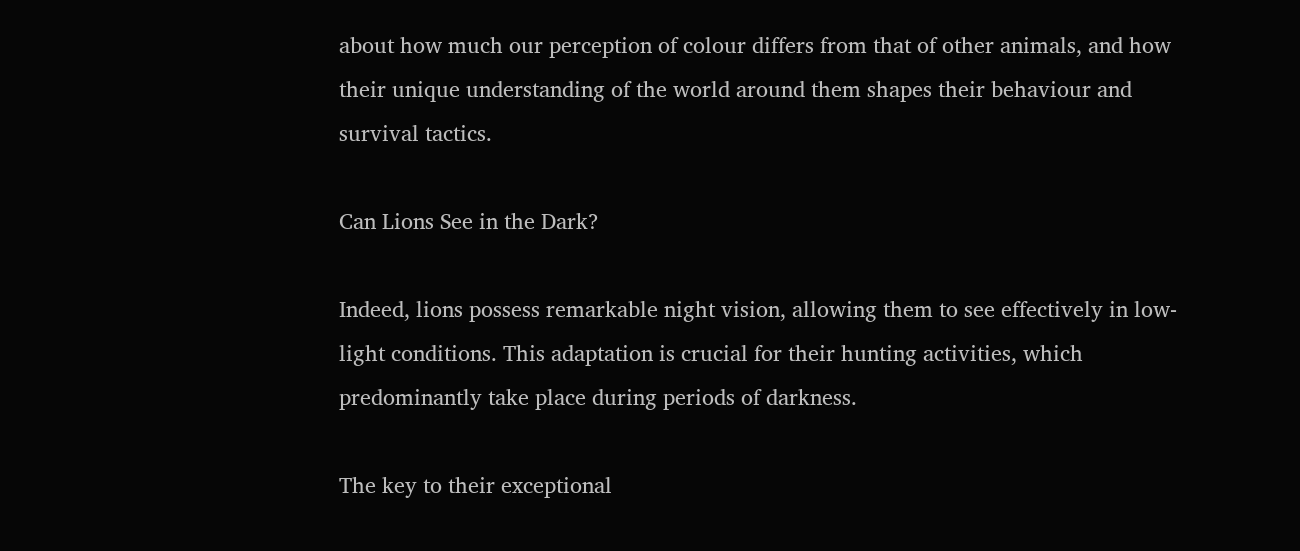about how much our perception of colour differs from that of other animals, and how their unique understanding of the world around them shapes their behaviour and survival tactics.

Can Lions See in the Dark?

Indeed, lions possess remarkable night vision, allowing them to see effectively in low-light conditions. This adaptation is crucial for their hunting activities, which predominantly take place during periods of darkness.

The key to their exceptional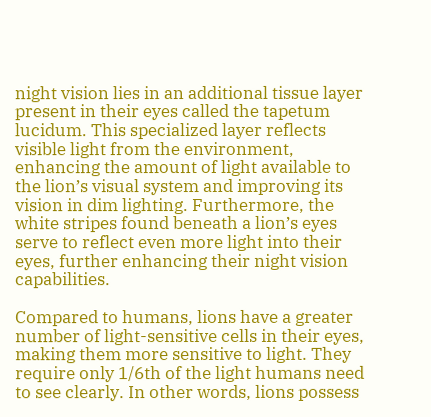night vision lies in an additional tissue layer present in their eyes called the tapetum lucidum. This specialized layer reflects visible light from the environment, enhancing the amount of light available to the lion’s visual system and improving its vision in dim lighting. Furthermore, the white stripes found beneath a lion’s eyes serve to reflect even more light into their eyes, further enhancing their night vision capabilities.

Compared to humans, lions have a greater number of light-sensitive cells in their eyes, making them more sensitive to light. They require only 1/6th of the light humans need to see clearly. In other words, lions possess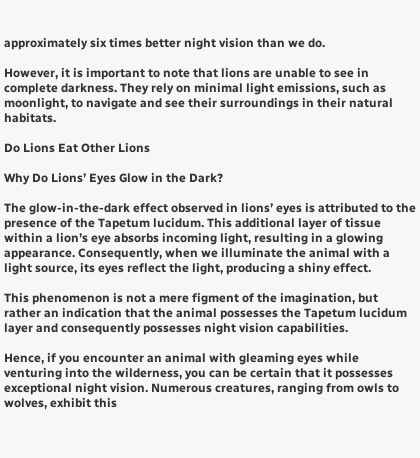approximately six times better night vision than we do.

However, it is important to note that lions are unable to see in complete darkness. They rely on minimal light emissions, such as moonlight, to navigate and see their surroundings in their natural habitats.

Do Lions Eat Other Lions

Why Do Lions’ Eyes Glow in the Dark?

The glow-in-the-dark effect observed in lions’ eyes is attributed to the presence of the Tapetum lucidum. This additional layer of tissue within a lion’s eye absorbs incoming light, resulting in a glowing appearance. Consequently, when we illuminate the animal with a light source, its eyes reflect the light, producing a shiny effect.

This phenomenon is not a mere figment of the imagination, but rather an indication that the animal possesses the Tapetum lucidum layer and consequently possesses night vision capabilities.

Hence, if you encounter an animal with gleaming eyes while venturing into the wilderness, you can be certain that it possesses exceptional night vision. Numerous creatures, ranging from owls to wolves, exhibit this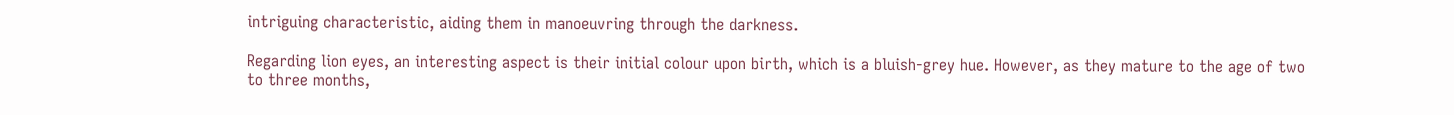intriguing characteristic, aiding them in manoeuvring through the darkness.

Regarding lion eyes, an interesting aspect is their initial colour upon birth, which is a bluish-grey hue. However, as they mature to the age of two to three months,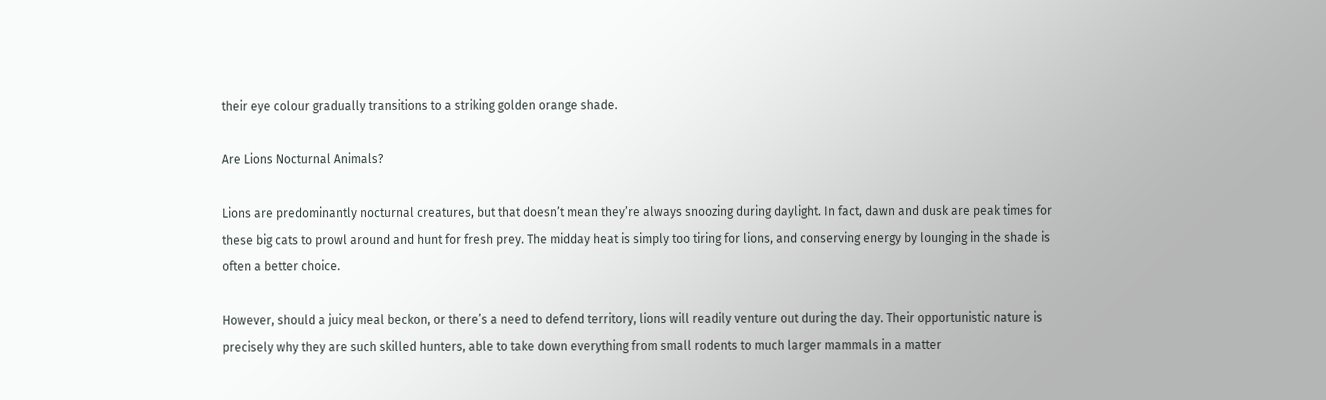their eye colour gradually transitions to a striking golden orange shade.

Are Lions Nocturnal Animals?

Lions are predominantly nocturnal creatures, but that doesn’t mean they’re always snoozing during daylight. In fact, dawn and dusk are peak times for these big cats to prowl around and hunt for fresh prey. The midday heat is simply too tiring for lions, and conserving energy by lounging in the shade is often a better choice.

However, should a juicy meal beckon, or there’s a need to defend territory, lions will readily venture out during the day. Their opportunistic nature is precisely why they are such skilled hunters, able to take down everything from small rodents to much larger mammals in a matter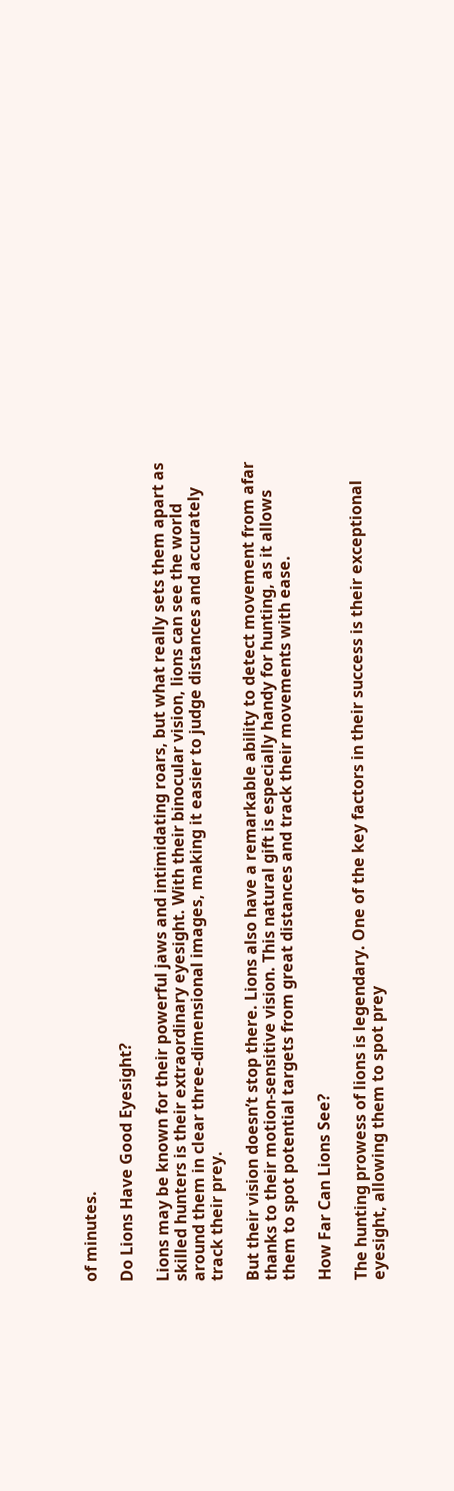of minutes.

Do Lions Have Good Eyesight?

Lions may be known for their powerful jaws and intimidating roars, but what really sets them apart as skilled hunters is their extraordinary eyesight. With their binocular vision, lions can see the world around them in clear three-dimensional images, making it easier to judge distances and accurately track their prey.

But their vision doesn’t stop there. Lions also have a remarkable ability to detect movement from afar thanks to their motion-sensitive vision. This natural gift is especially handy for hunting, as it allows them to spot potential targets from great distances and track their movements with ease.

How Far Can Lions See?

The hunting prowess of lions is legendary. One of the key factors in their success is their exceptional eyesight, allowing them to spot prey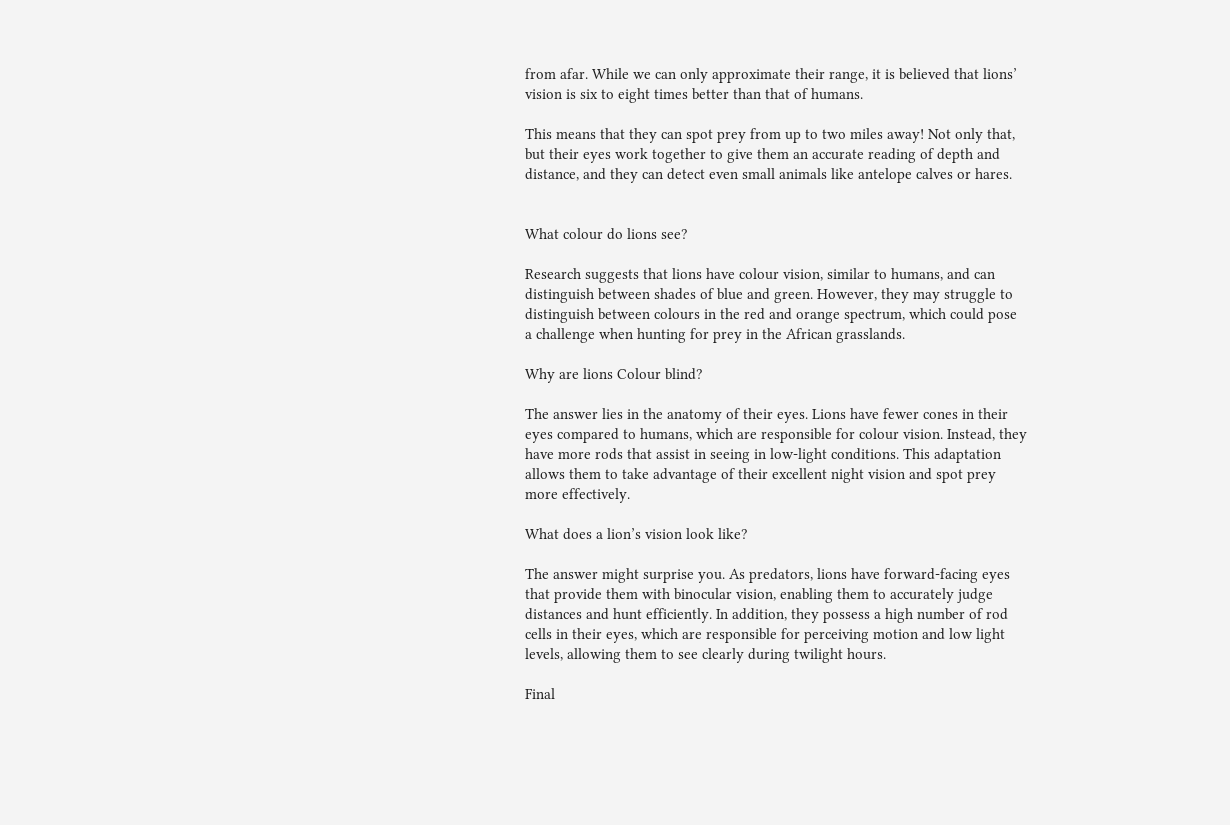from afar. While we can only approximate their range, it is believed that lions’ vision is six to eight times better than that of humans.

This means that they can spot prey from up to two miles away! Not only that, but their eyes work together to give them an accurate reading of depth and distance, and they can detect even small animals like antelope calves or hares.


What colour do lions see?

Research suggests that lions have colour vision, similar to humans, and can distinguish between shades of blue and green. However, they may struggle to distinguish between colours in the red and orange spectrum, which could pose a challenge when hunting for prey in the African grasslands.

Why are lions Colour blind?

The answer lies in the anatomy of their eyes. Lions have fewer cones in their eyes compared to humans, which are responsible for colour vision. Instead, they have more rods that assist in seeing in low-light conditions. This adaptation allows them to take advantage of their excellent night vision and spot prey more effectively.

What does a lion’s vision look like?

The answer might surprise you. As predators, lions have forward-facing eyes that provide them with binocular vision, enabling them to accurately judge distances and hunt efficiently. In addition, they possess a high number of rod cells in their eyes, which are responsible for perceiving motion and low light levels, allowing them to see clearly during twilight hours.

Final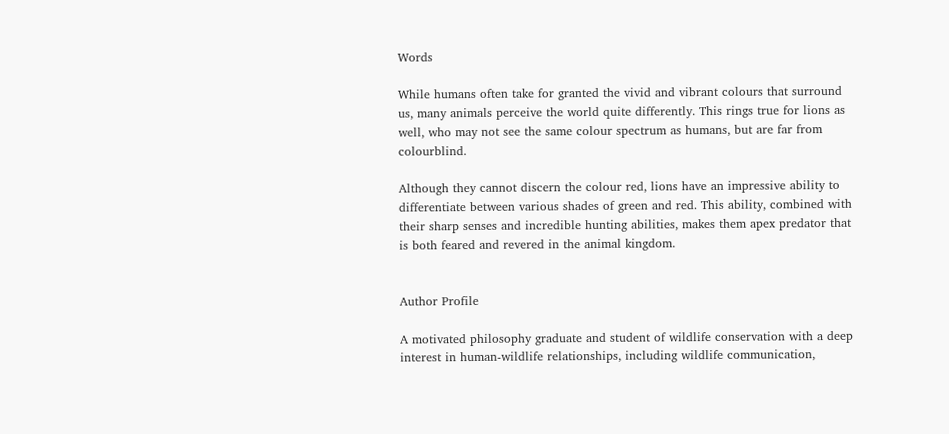Words

While humans often take for granted the vivid and vibrant colours that surround us, many animals perceive the world quite differently. This rings true for lions as well, who may not see the same colour spectrum as humans, but are far from colourblind.

Although they cannot discern the colour red, lions have an impressive ability to differentiate between various shades of green and red. This ability, combined with their sharp senses and incredible hunting abilities, makes them apex predator that is both feared and revered in the animal kingdom.


Author Profile

A motivated philosophy graduate and student of wildlife conservation with a deep interest in human-wildlife relationships, including wildlife communication,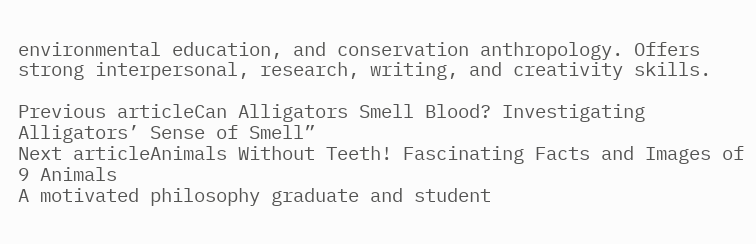environmental education, and conservation anthropology. Offers strong interpersonal, research, writing, and creativity skills.

Previous articleCan Alligators Smell Blood? Investigating Alligators’ Sense of Smell”
Next articleAnimals Without Teeth! Fascinating Facts and Images of 9 Animals
A motivated philosophy graduate and student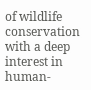of wildlife conservation with a deep interest in human-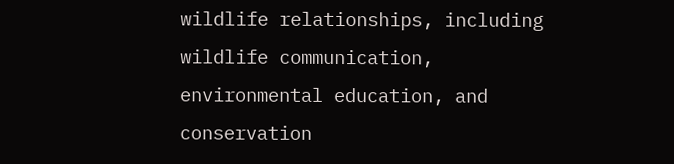wildlife relationships, including wildlife communication, environmental education, and conservation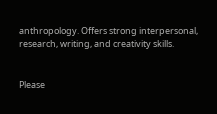anthropology. Offers strong interpersonal, research, writing, and creativity skills.


Please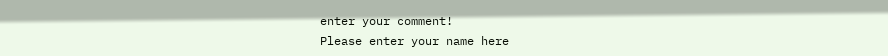enter your comment!
Please enter your name here